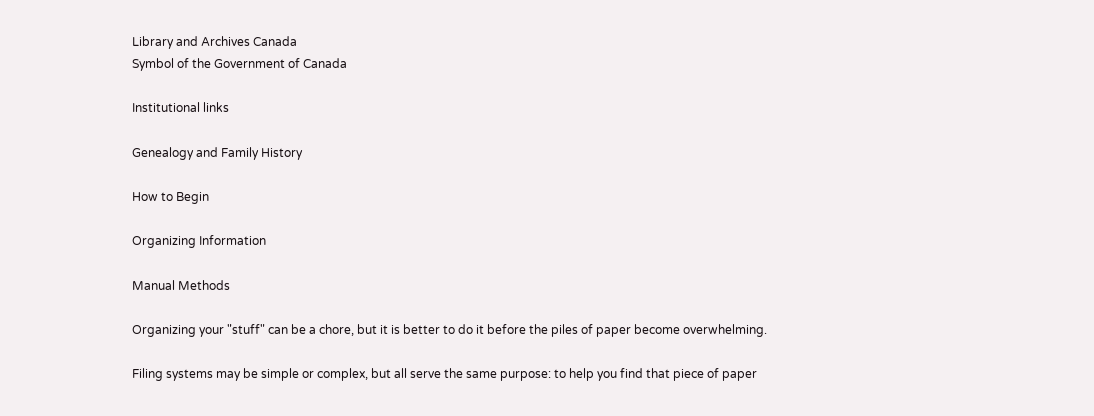Library and Archives Canada
Symbol of the Government of Canada

Institutional links

Genealogy and Family History

How to Begin

Organizing Information

Manual Methods

Organizing your "stuff" can be a chore, but it is better to do it before the piles of paper become overwhelming.

Filing systems may be simple or complex, but all serve the same purpose: to help you find that piece of paper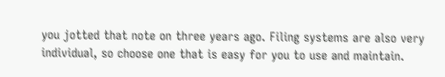you jotted that note on three years ago. Filing systems are also very individual, so choose one that is easy for you to use and maintain.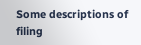Some descriptions of filing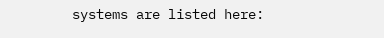systems are listed here: